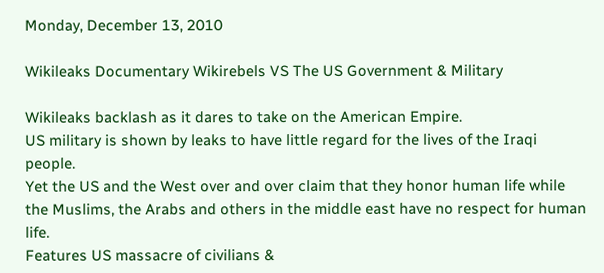Monday, December 13, 2010

Wikileaks Documentary Wikirebels VS The US Government & Military

Wikileaks backlash as it dares to take on the American Empire.
US military is shown by leaks to have little regard for the lives of the Iraqi people.
Yet the US and the West over and over claim that they honor human life while the Muslims, the Arabs and others in the middle east have no respect for human life.
Features US massacre of civilians &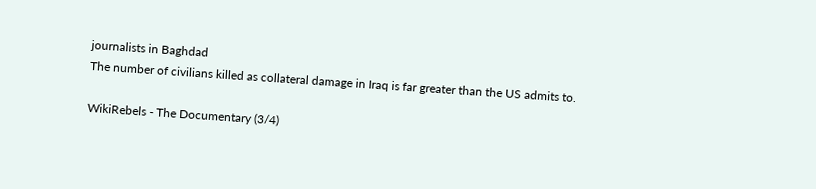journalists in Baghdad
The number of civilians killed as collateral damage in Iraq is far greater than the US admits to.

WikiRebels - The Documentary (3/4)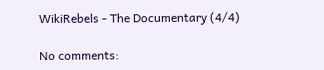WikiRebels - The Documentary (4/4)

No comments: